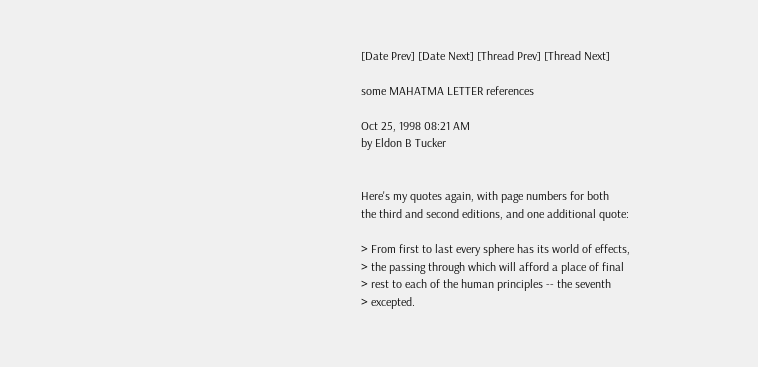[Date Prev] [Date Next] [Thread Prev] [Thread Next]

some MAHATMA LETTER references

Oct 25, 1998 08:21 AM
by Eldon B Tucker


Here's my quotes again, with page numbers for both
the third and second editions, and one additional quote:

> From first to last every sphere has its world of effects,
> the passing through which will afford a place of final
> rest to each of the human principles -- the seventh
> excepted.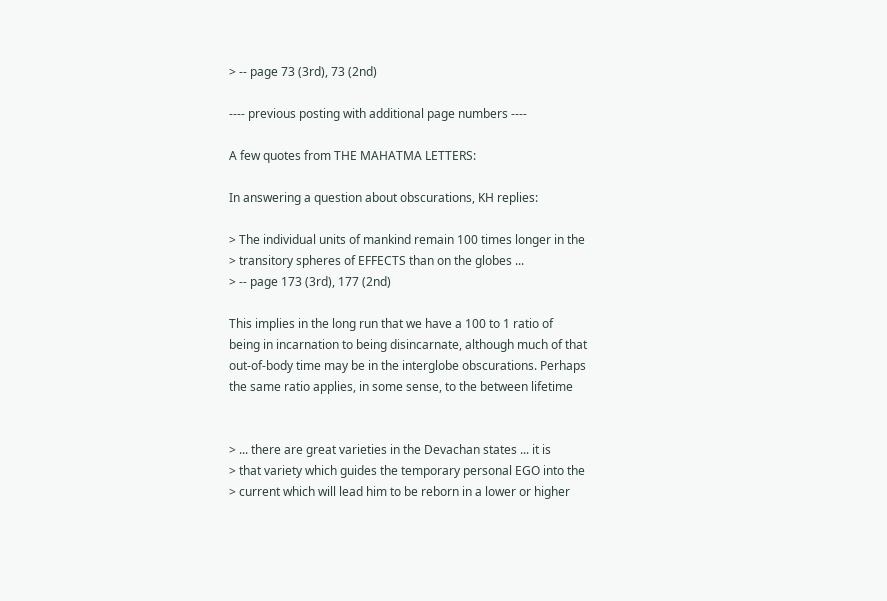> -- page 73 (3rd), 73 (2nd)

---- previous posting with additional page numbers ----

A few quotes from THE MAHATMA LETTERS:

In answering a question about obscurations, KH replies:

> The individual units of mankind remain 100 times longer in the
> transitory spheres of EFFECTS than on the globes ...
> -- page 173 (3rd), 177 (2nd)

This implies in the long run that we have a 100 to 1 ratio of
being in incarnation to being disincarnate, although much of that
out-of-body time may be in the interglobe obscurations. Perhaps
the same ratio applies, in some sense, to the between lifetime


> ... there are great varieties in the Devachan states ... it is
> that variety which guides the temporary personal EGO into the
> current which will lead him to be reborn in a lower or higher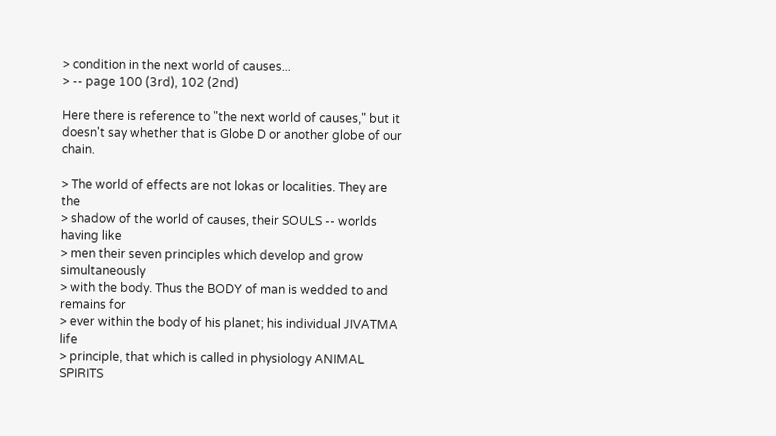> condition in the next world of causes...
> -- page 100 (3rd), 102 (2nd)

Here there is reference to "the next world of causes," but it
doesn't say whether that is Globe D or another globe of our chain.

> The world of effects are not lokas or localities. They are the
> shadow of the world of causes, their SOULS -- worlds having like
> men their seven principles which develop and grow simultaneously
> with the body. Thus the BODY of man is wedded to and remains for
> ever within the body of his planet; his individual JIVATMA life
> principle, that which is called in physiology ANIMAL SPIRITS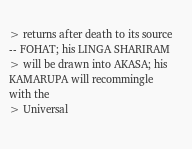> returns after death to its source -- FOHAT; his LINGA SHARIRAM
> will be drawn into AKASA; his KAMARUPA will recommingle with the
> Universal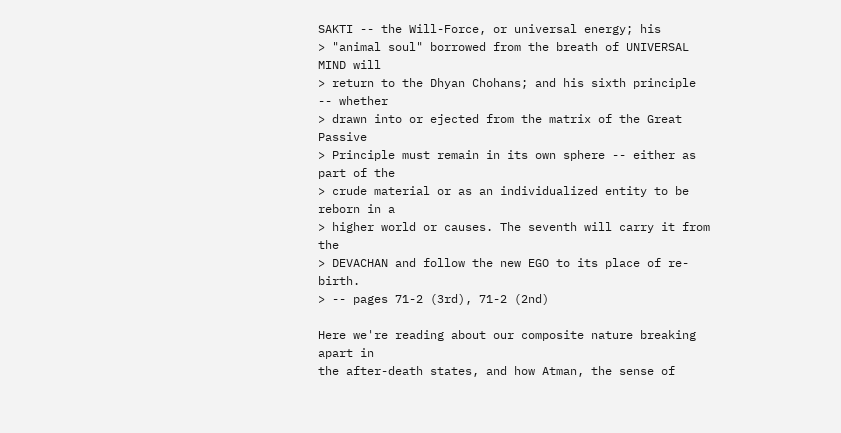SAKTI -- the Will-Force, or universal energy; his
> "animal soul" borrowed from the breath of UNIVERSAL MIND will
> return to the Dhyan Chohans; and his sixth principle -- whether
> drawn into or ejected from the matrix of the Great Passive
> Principle must remain in its own sphere -- either as part of the
> crude material or as an individualized entity to be reborn in a
> higher world or causes. The seventh will carry it from the
> DEVACHAN and follow the new EGO to its place of re-birth.
> -- pages 71-2 (3rd), 71-2 (2nd)

Here we're reading about our composite nature breaking apart in
the after-death states, and how Atman, the sense of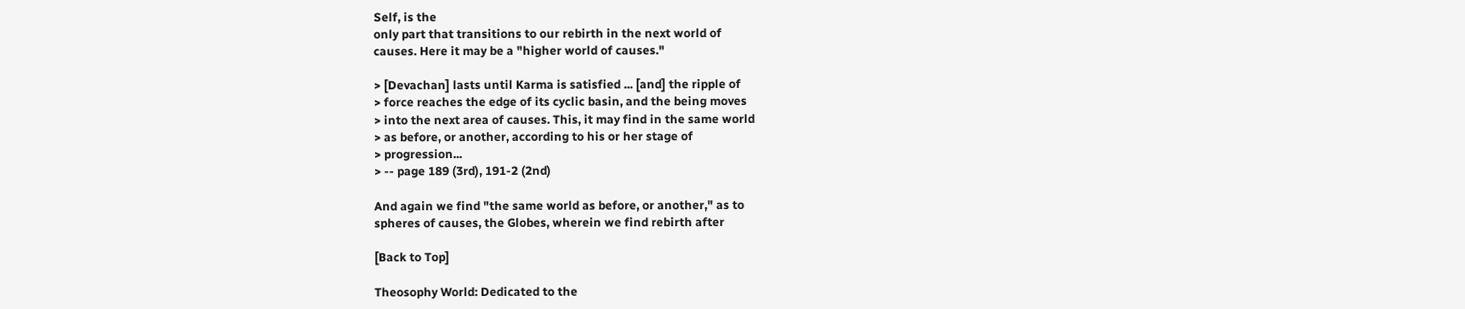Self, is the
only part that transitions to our rebirth in the next world of
causes. Here it may be a "higher world of causes."

> [Devachan] lasts until Karma is satisfied ... [and] the ripple of
> force reaches the edge of its cyclic basin, and the being moves
> into the next area of causes. This, it may find in the same world
> as before, or another, according to his or her stage of
> progression...
> -- page 189 (3rd), 191-2 (2nd)

And again we find "the same world as before, or another," as to
spheres of causes, the Globes, wherein we find rebirth after

[Back to Top]

Theosophy World: Dedicated to the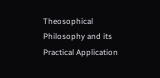Theosophical Philosophy and its Practical Application